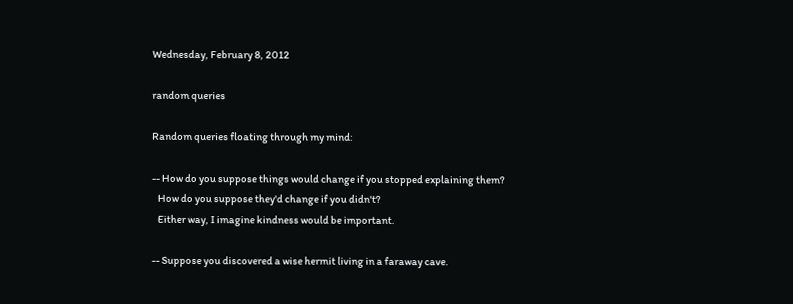Wednesday, February 8, 2012

random queries

Random queries floating through my mind:

-- How do you suppose things would change if you stopped explaining them?
   How do you suppose they'd change if you didn't?
   Either way, I imagine kindness would be important.

-- Suppose you discovered a wise hermit living in a faraway cave.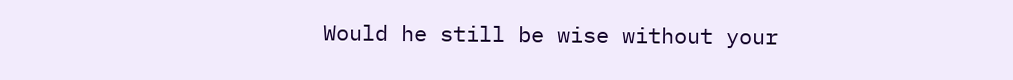Would he still be wise without your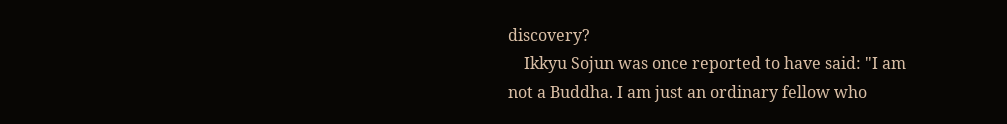discovery?
    Ikkyu Sojun was once reported to have said: "I am not a Buddha. I am just an ordinary fellow who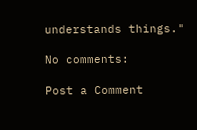understands things."

No comments:

Post a Comment